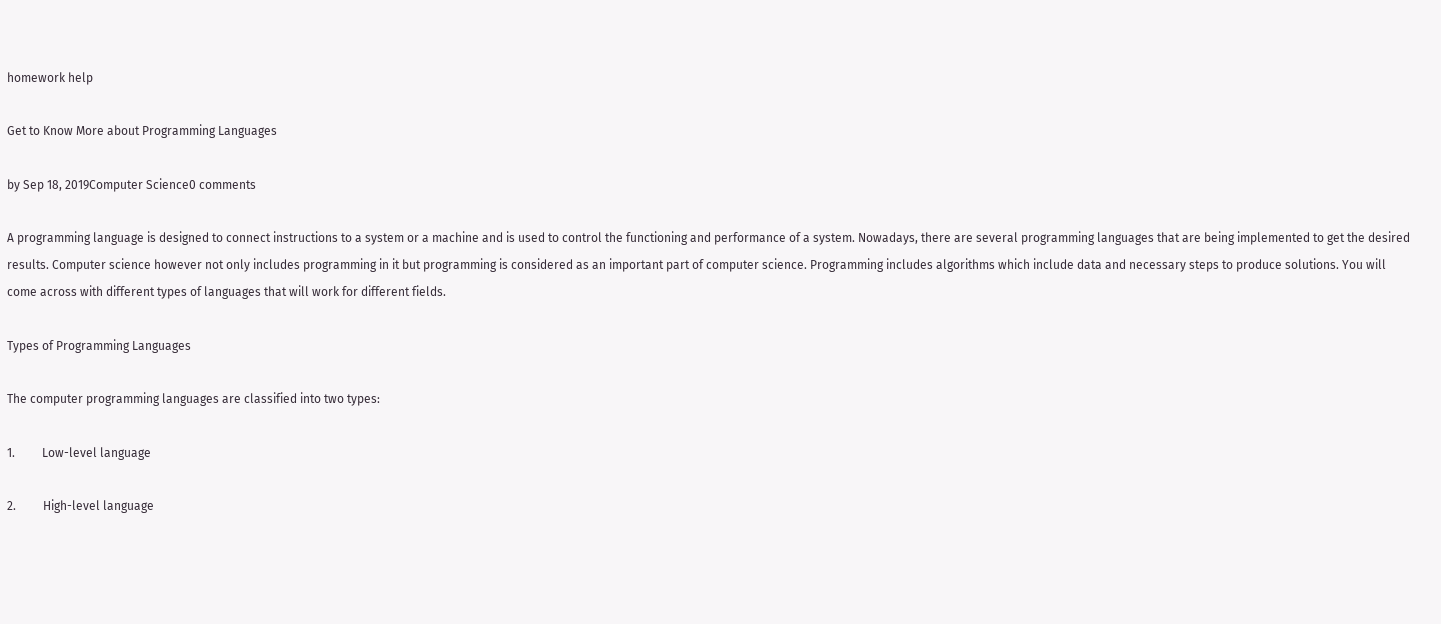homework help

Get to Know More about Programming Languages

by Sep 18, 2019Computer Science0 comments

A programming language is designed to connect instructions to a system or a machine and is used to control the functioning and performance of a system. Nowadays, there are several programming languages that are being implemented to get the desired results. Computer science however not only includes programming in it but programming is considered as an important part of computer science. Programming includes algorithms which include data and necessary steps to produce solutions. You will come across with different types of languages that will work for different fields.

Types of Programming Languages

The computer programming languages are classified into two types:

1.         Low-level language

2.         High-level language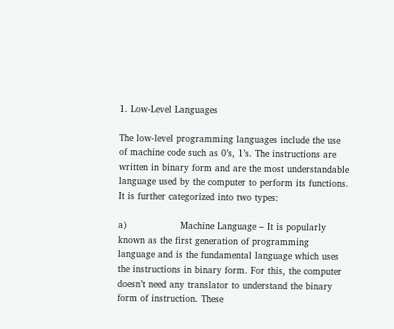1. Low-Level Languages

The low-level programming languages include the use of machine code such as 0’s, 1’s. The instructions are written in binary form and are the most understandable language used by the computer to perform its functions. It is further categorized into two types:

a)                  Machine Language – It is popularly known as the first generation of programming language and is the fundamental language which uses the instructions in binary form. For this, the computer doesn’t need any translator to understand the binary form of instruction. These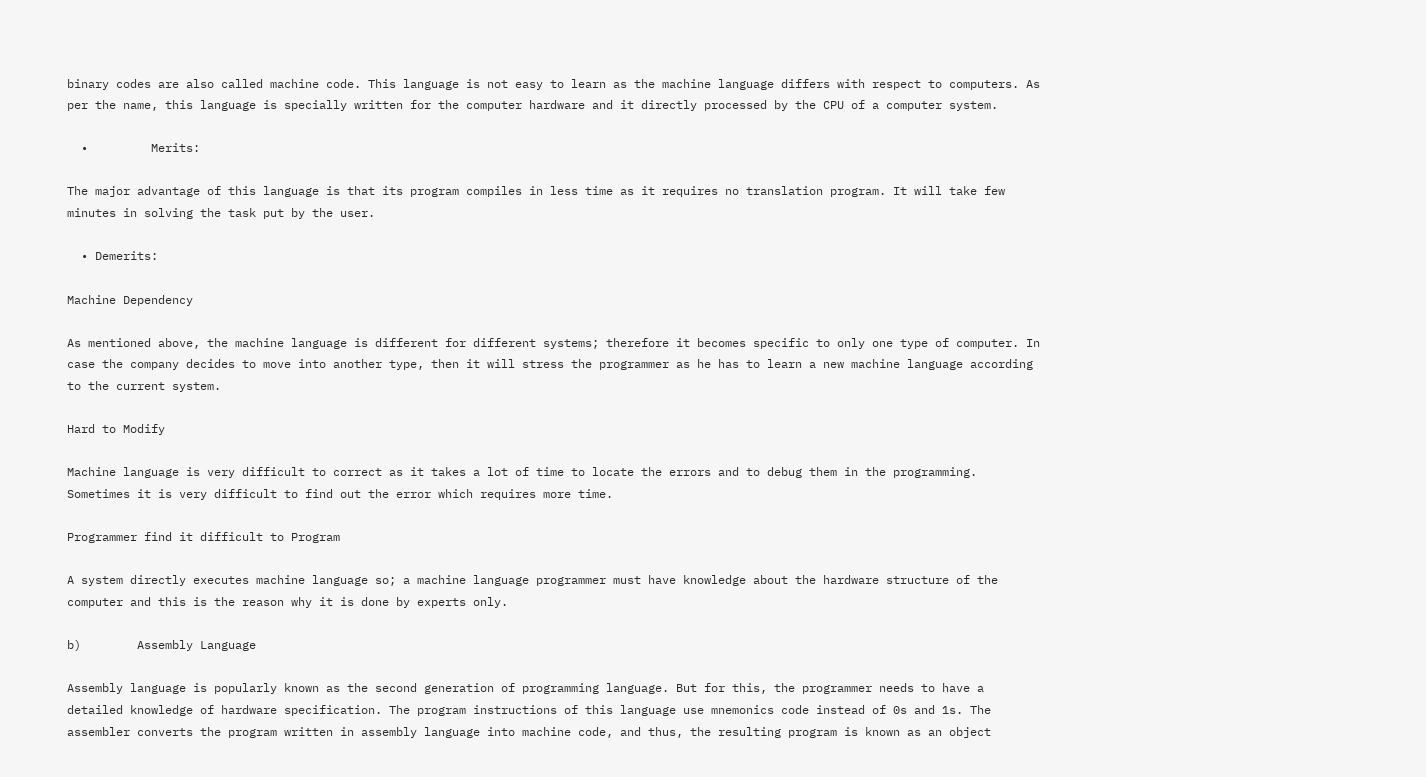binary codes are also called machine code. This language is not easy to learn as the machine language differs with respect to computers. As per the name, this language is specially written for the computer hardware and it directly processed by the CPU of a computer system.

  •         Merits:

The major advantage of this language is that its program compiles in less time as it requires no translation program. It will take few minutes in solving the task put by the user.

  • Demerits:

Machine Dependency

As mentioned above, the machine language is different for different systems; therefore it becomes specific to only one type of computer. In case the company decides to move into another type, then it will stress the programmer as he has to learn a new machine language according to the current system.

Hard to Modify

Machine language is very difficult to correct as it takes a lot of time to locate the errors and to debug them in the programming. Sometimes it is very difficult to find out the error which requires more time.

Programmer find it difficult to Program

A system directly executes machine language so; a machine language programmer must have knowledge about the hardware structure of the computer and this is the reason why it is done by experts only.

b)        Assembly Language

Assembly language is popularly known as the second generation of programming language. But for this, the programmer needs to have a detailed knowledge of hardware specification. The program instructions of this language use mnemonics code instead of 0s and 1s. The assembler converts the program written in assembly language into machine code, and thus, the resulting program is known as an object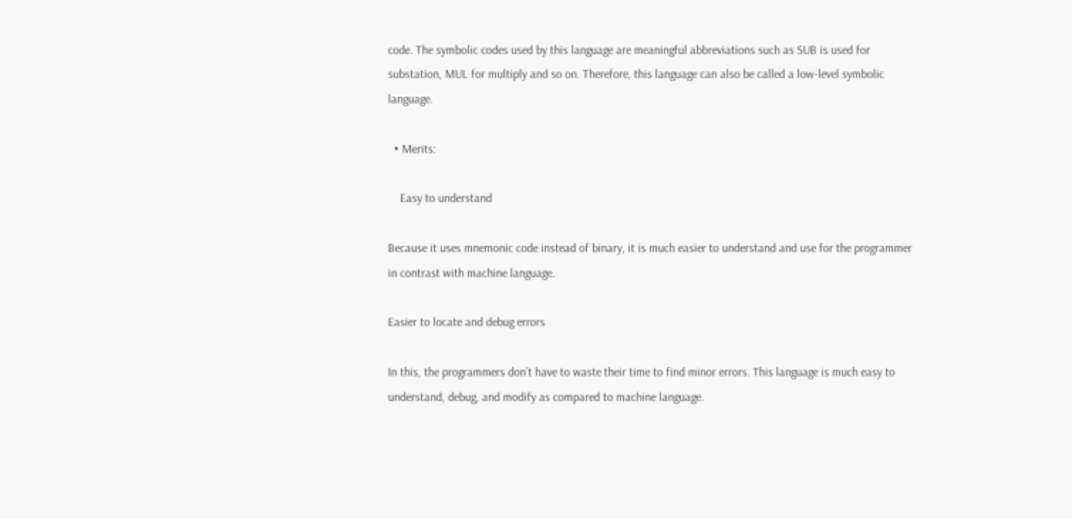code. The symbolic codes used by this language are meaningful abbreviations such as SUB is used for substation, MUL for multiply and so on. Therefore, this language can also be called a low-level symbolic language.

  • Merits:

    Easy to understand

Because it uses mnemonic code instead of binary, it is much easier to understand and use for the programmer in contrast with machine language.

Easier to locate and debug errors

In this, the programmers don’t have to waste their time to find minor errors. This language is much easy to understand, debug, and modify as compared to machine language.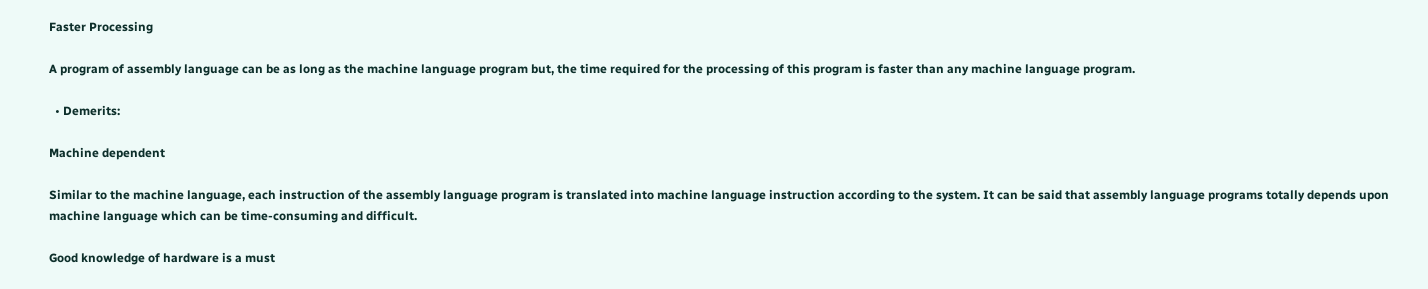Faster Processing

A program of assembly language can be as long as the machine language program but, the time required for the processing of this program is faster than any machine language program.

  • Demerits:

Machine dependent

Similar to the machine language, each instruction of the assembly language program is translated into machine language instruction according to the system. It can be said that assembly language programs totally depends upon machine language which can be time-consuming and difficult.

Good knowledge of hardware is a must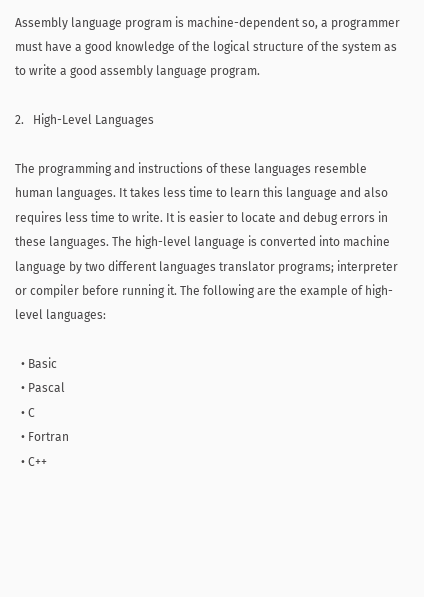Assembly language program is machine-dependent so, a programmer must have a good knowledge of the logical structure of the system as to write a good assembly language program.

2.   High-Level Languages

The programming and instructions of these languages resemble human languages. It takes less time to learn this language and also requires less time to write. It is easier to locate and debug errors in these languages. The high-level language is converted into machine language by two different languages translator programs; interpreter or compiler before running it. The following are the example of high-level languages:

  • Basic
  • Pascal
  • C
  • Fortran
  • C++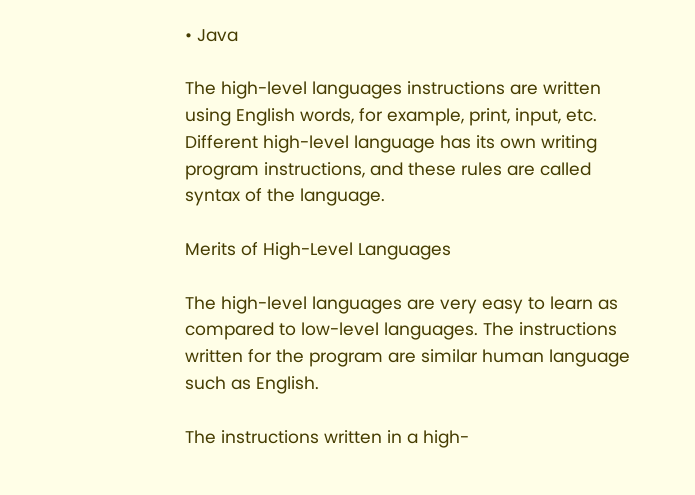• Java

The high-level languages instructions are written using English words, for example, print, input, etc. Different high-level language has its own writing program instructions, and these rules are called syntax of the language.

Merits of High-Level Languages

The high-level languages are very easy to learn as compared to low-level languages. The instructions written for the program are similar human language such as English.

The instructions written in a high-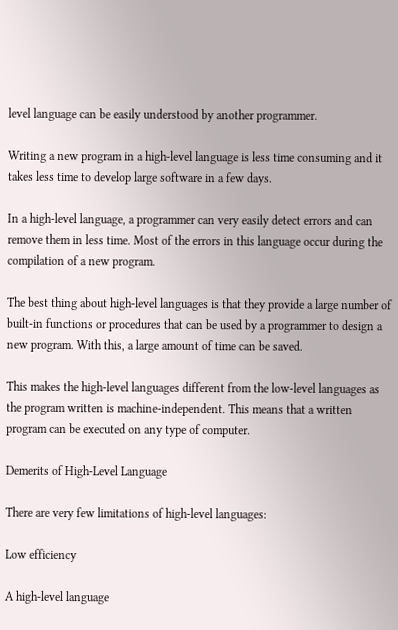level language can be easily understood by another programmer.

Writing a new program in a high-level language is less time consuming and it takes less time to develop large software in a few days.

In a high-level language, a programmer can very easily detect errors and can remove them in less time. Most of the errors in this language occur during the compilation of a new program.

The best thing about high-level languages is that they provide a large number of built-in functions or procedures that can be used by a programmer to design a new program. With this, a large amount of time can be saved.

This makes the high-level languages different from the low-level languages as the program written is machine-independent. This means that a written program can be executed on any type of computer.

Demerits of High-Level Language

There are very few limitations of high-level languages:

Low efficiency

A high-level language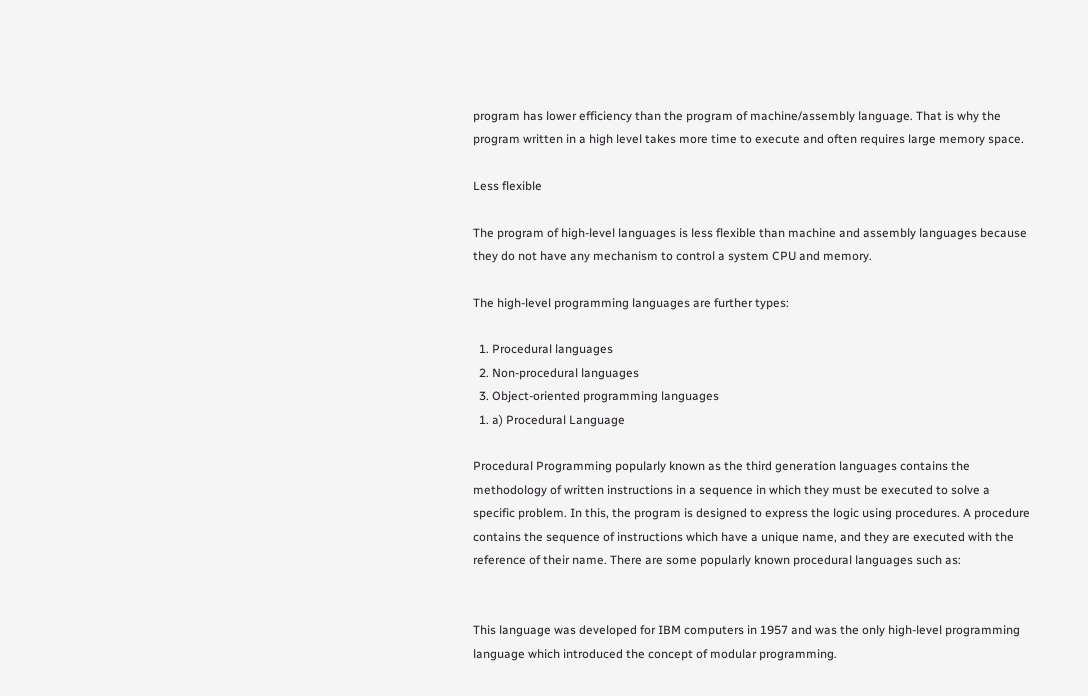program has lower efficiency than the program of machine/assembly language. That is why the program written in a high level takes more time to execute and often requires large memory space.

Less flexible

The program of high-level languages is less flexible than machine and assembly languages because they do not have any mechanism to control a system CPU and memory.

The high-level programming languages are further types:

  1. Procedural languages
  2. Non-procedural languages
  3. Object-oriented programming languages
  1. a) Procedural Language

Procedural Programming popularly known as the third generation languages contains the methodology of written instructions in a sequence in which they must be executed to solve a specific problem. In this, the program is designed to express the logic using procedures. A procedure contains the sequence of instructions which have a unique name, and they are executed with the reference of their name. There are some popularly known procedural languages such as:


This language was developed for IBM computers in 1957 and was the only high-level programming language which introduced the concept of modular programming.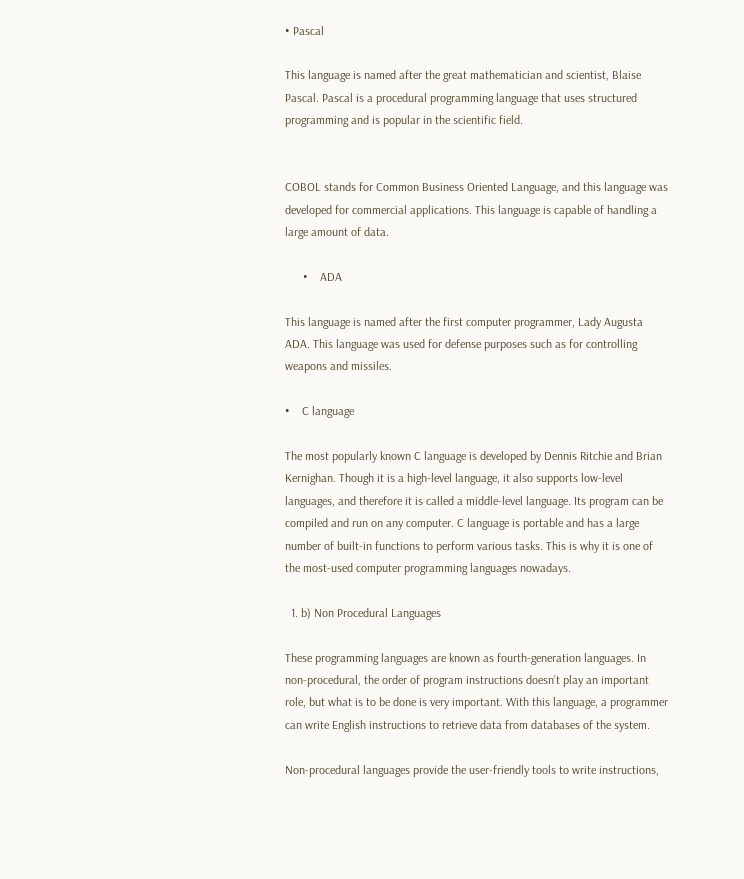• Pascal

This language is named after the great mathematician and scientist, Blaise Pascal. Pascal is a procedural programming language that uses structured programming and is popular in the scientific field.


COBOL stands for Common Business Oriented Language, and this language was developed for commercial applications. This language is capable of handling a large amount of data.

      •    ADA

This language is named after the first computer programmer, Lady Augusta ADA. This language was used for defense purposes such as for controlling weapons and missiles.

•    C language

The most popularly known C language is developed by Dennis Ritchie and Brian Kernighan. Though it is a high-level language, it also supports low-level languages, and therefore it is called a middle-level language. Its program can be compiled and run on any computer. C language is portable and has a large number of built-in functions to perform various tasks. This is why it is one of the most-used computer programming languages nowadays.

  1. b) Non Procedural Languages

These programming languages are known as fourth-generation languages. In non-procedural, the order of program instructions doesn’t play an important role, but what is to be done is very important. With this language, a programmer can write English instructions to retrieve data from databases of the system.

Non-procedural languages provide the user-friendly tools to write instructions,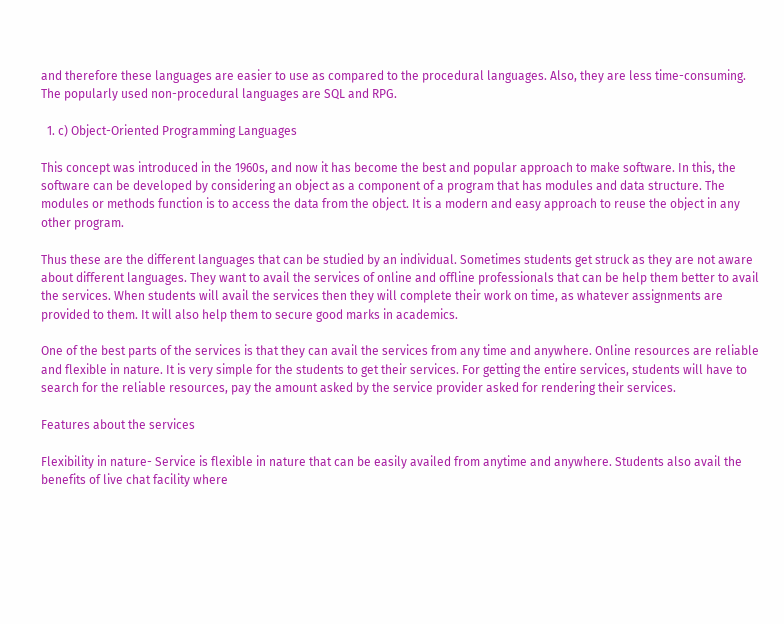and therefore these languages are easier to use as compared to the procedural languages. Also, they are less time-consuming. The popularly used non-procedural languages are SQL and RPG.

  1. c) Object-Oriented Programming Languages

This concept was introduced in the 1960s, and now it has become the best and popular approach to make software. In this, the software can be developed by considering an object as a component of a program that has modules and data structure. The modules or methods function is to access the data from the object. It is a modern and easy approach to reuse the object in any other program.

Thus these are the different languages that can be studied by an individual. Sometimes students get struck as they are not aware about different languages. They want to avail the services of online and offline professionals that can be help them better to avail the services. When students will avail the services then they will complete their work on time, as whatever assignments are provided to them. It will also help them to secure good marks in academics.

One of the best parts of the services is that they can avail the services from any time and anywhere. Online resources are reliable and flexible in nature. It is very simple for the students to get their services. For getting the entire services, students will have to search for the reliable resources, pay the amount asked by the service provider asked for rendering their services.

Features about the services

Flexibility in nature- Service is flexible in nature that can be easily availed from anytime and anywhere. Students also avail the benefits of live chat facility where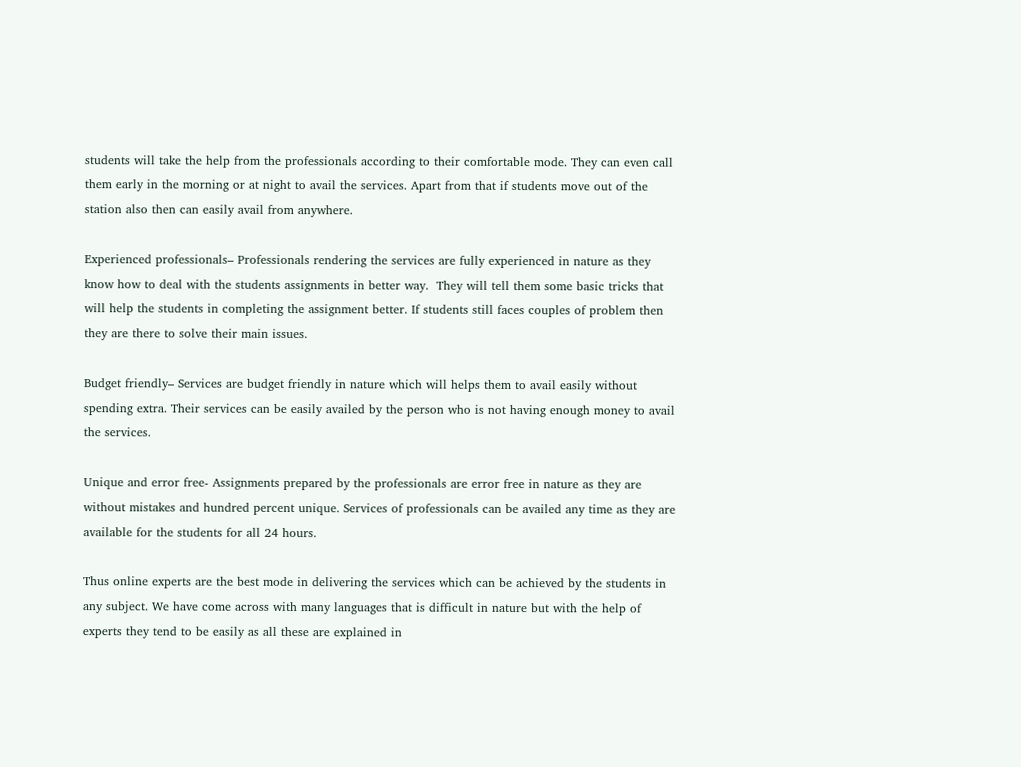students will take the help from the professionals according to their comfortable mode. They can even call them early in the morning or at night to avail the services. Apart from that if students move out of the station also then can easily avail from anywhere.

Experienced professionals– Professionals rendering the services are fully experienced in nature as they know how to deal with the students assignments in better way.  They will tell them some basic tricks that will help the students in completing the assignment better. If students still faces couples of problem then they are there to solve their main issues.

Budget friendly– Services are budget friendly in nature which will helps them to avail easily without spending extra. Their services can be easily availed by the person who is not having enough money to avail the services.

Unique and error free- Assignments prepared by the professionals are error free in nature as they are without mistakes and hundred percent unique. Services of professionals can be availed any time as they are available for the students for all 24 hours.

Thus online experts are the best mode in delivering the services which can be achieved by the students in any subject. We have come across with many languages that is difficult in nature but with the help of experts they tend to be easily as all these are explained in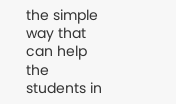the simple way that can help the students in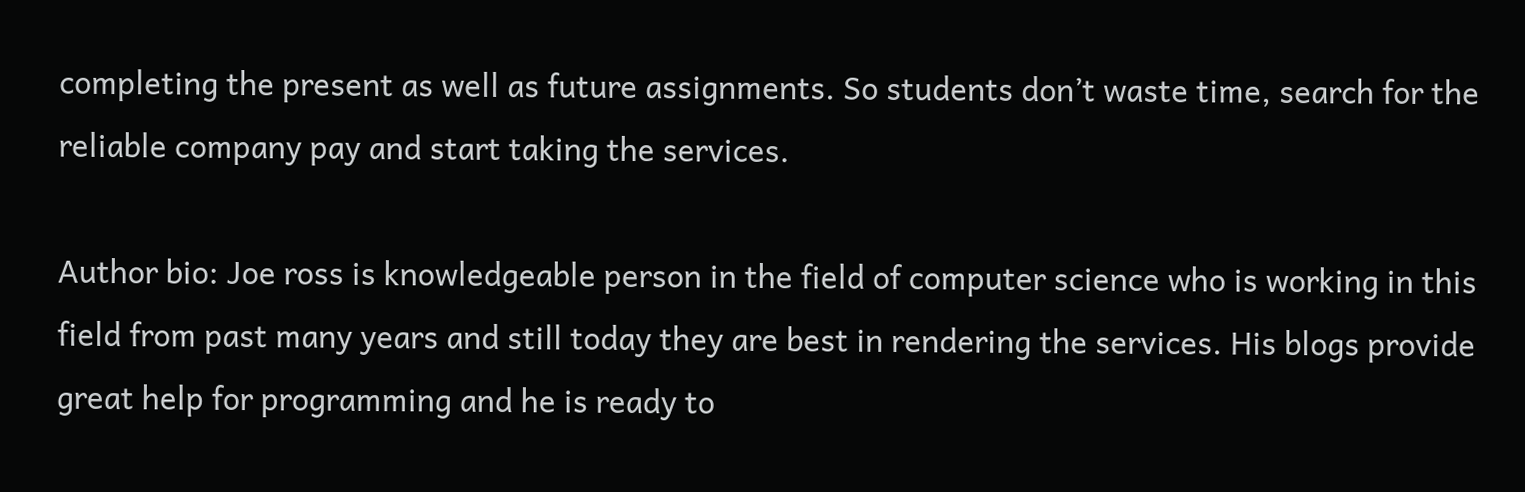completing the present as well as future assignments. So students don’t waste time, search for the reliable company pay and start taking the services.

Author bio: Joe ross is knowledgeable person in the field of computer science who is working in this field from past many years and still today they are best in rendering the services. His blogs provide great help for programming and he is ready to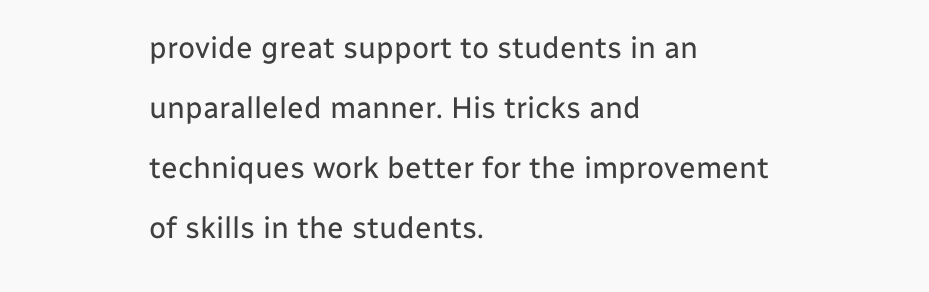provide great support to students in an unparalleled manner. His tricks and techniques work better for the improvement of skills in the students.